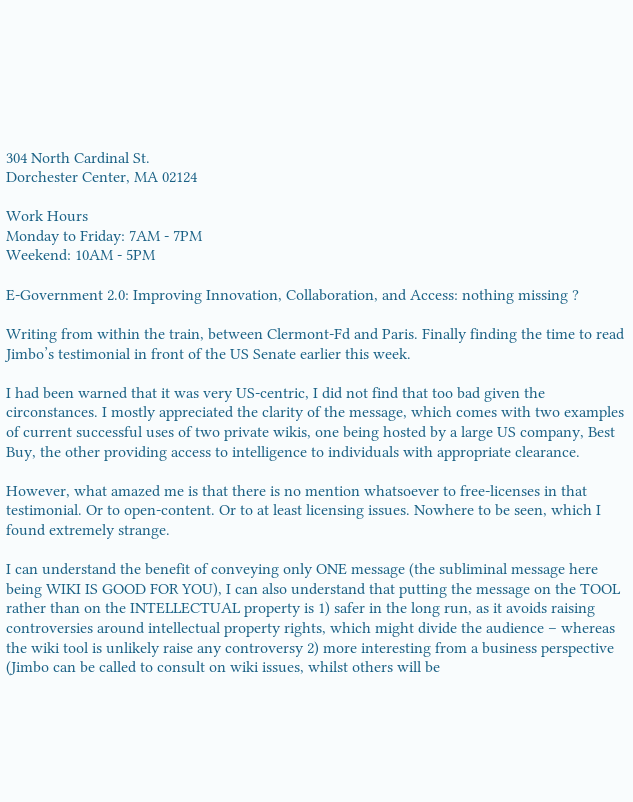304 North Cardinal St.
Dorchester Center, MA 02124

Work Hours
Monday to Friday: 7AM - 7PM
Weekend: 10AM - 5PM

E-Government 2.0: Improving Innovation, Collaboration, and Access: nothing missing ?

Writing from within the train, between Clermont-Fd and Paris. Finally finding the time to read Jimbo’s testimonial in front of the US Senate earlier this week.

I had been warned that it was very US-centric, I did not find that too bad given the circonstances. I mostly appreciated the clarity of the message, which comes with two examples of current successful uses of two private wikis, one being hosted by a large US company, Best Buy, the other providing access to intelligence to individuals with appropriate clearance.

However, what amazed me is that there is no mention whatsoever to free-licenses in that testimonial. Or to open-content. Or to at least licensing issues. Nowhere to be seen, which I found extremely strange.

I can understand the benefit of conveying only ONE message (the subliminal message here being WIKI IS GOOD FOR YOU), I can also understand that putting the message on the TOOL rather than on the INTELLECTUAL property is 1) safer in the long run, as it avoids raising controversies around intellectual property rights, which might divide the audience – whereas the wiki tool is unlikely raise any controversy 2) more interesting from a business perspective (Jimbo can be called to consult on wiki issues, whilst others will be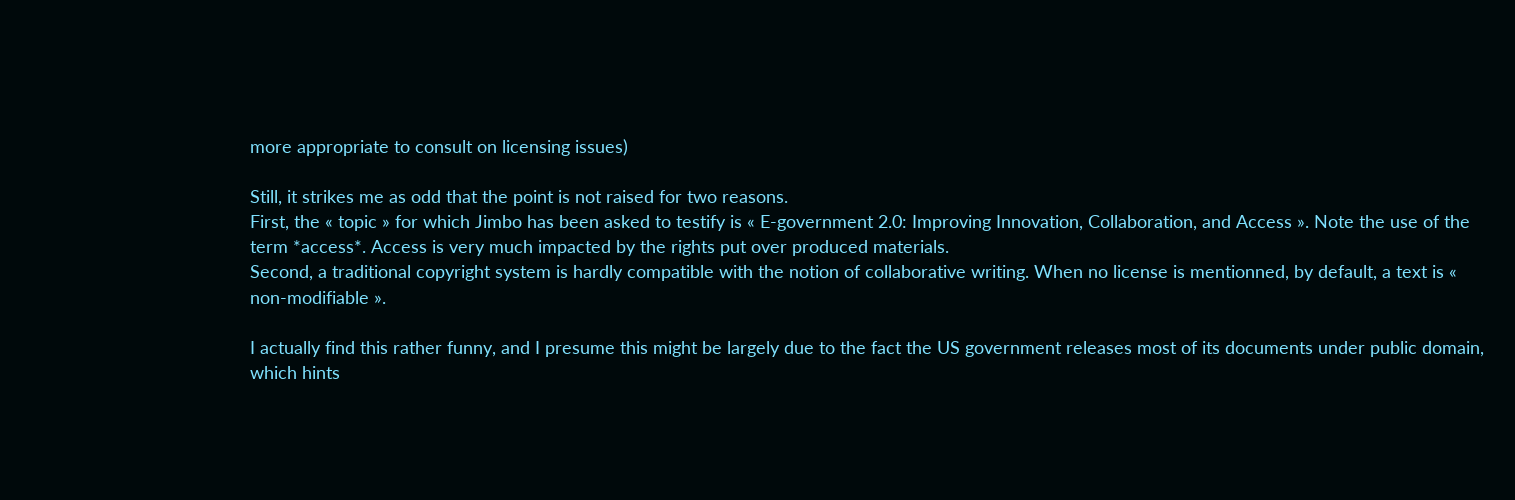more appropriate to consult on licensing issues)

Still, it strikes me as odd that the point is not raised for two reasons.
First, the « topic » for which Jimbo has been asked to testify is « E-government 2.0: Improving Innovation, Collaboration, and Access ». Note the use of the term *access*. Access is very much impacted by the rights put over produced materials.
Second, a traditional copyright system is hardly compatible with the notion of collaborative writing. When no license is mentionned, by default, a text is « non-modifiable ».

I actually find this rather funny, and I presume this might be largely due to the fact the US government releases most of its documents under public domain, which hints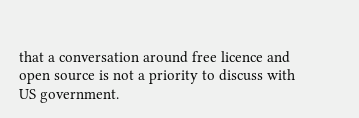that a conversation around free licence and open source is not a priority to discuss with US government.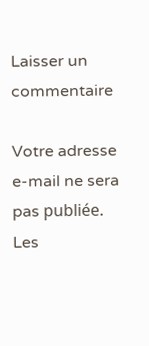Laisser un commentaire

Votre adresse e-mail ne sera pas publiée. Les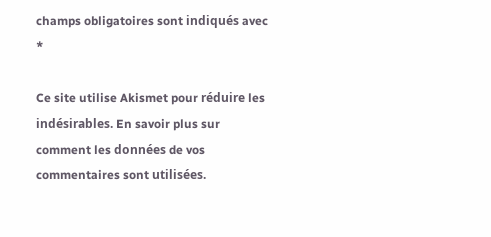champs obligatoires sont indiqués avec *

Ce site utilise Akismet pour réduire les indésirables. En savoir plus sur comment les données de vos commentaires sont utilisées.